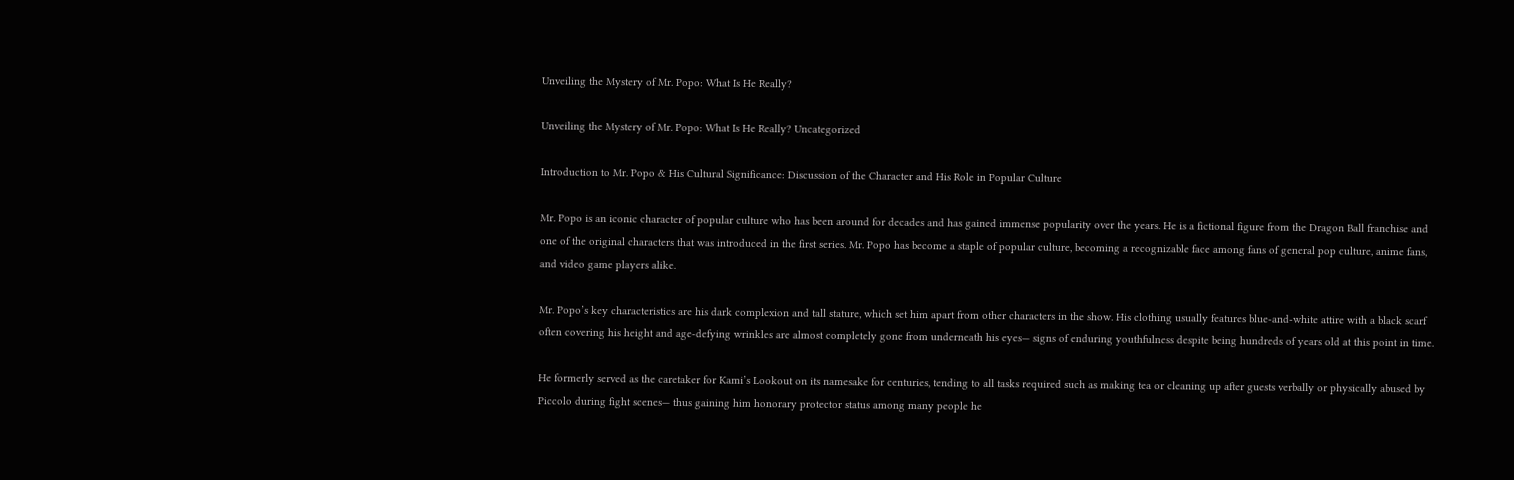Unveiling the Mystery of Mr. Popo: What Is He Really?

Unveiling the Mystery of Mr. Popo: What Is He Really? Uncategorized

Introduction to Mr. Popo & His Cultural Significance: Discussion of the Character and His Role in Popular Culture

Mr. Popo is an iconic character of popular culture who has been around for decades and has gained immense popularity over the years. He is a fictional figure from the Dragon Ball franchise and one of the original characters that was introduced in the first series. Mr. Popo has become a staple of popular culture, becoming a recognizable face among fans of general pop culture, anime fans, and video game players alike.

Mr. Popo’s key characteristics are his dark complexion and tall stature, which set him apart from other characters in the show. His clothing usually features blue-and-white attire with a black scarf often covering his height and age-defying wrinkles are almost completely gone from underneath his eyes— signs of enduring youthfulness despite being hundreds of years old at this point in time.

He formerly served as the caretaker for Kami’s Lookout on its namesake for centuries, tending to all tasks required such as making tea or cleaning up after guests verbally or physically abused by Piccolo during fight scenes— thus gaining him honorary protector status among many people he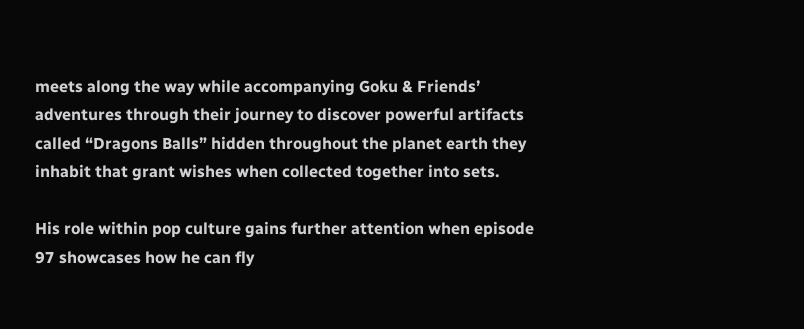meets along the way while accompanying Goku & Friends’ adventures through their journey to discover powerful artifacts called “Dragons Balls” hidden throughout the planet earth they inhabit that grant wishes when collected together into sets.

His role within pop culture gains further attention when episode 97 showcases how he can fly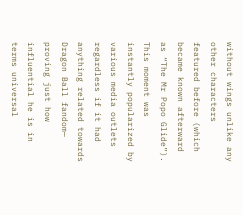without wings unlike any other characters featured before (which became known afterward as “The Mr Popo Glide”). This moment was instantly popularized by various media outlets regardless if it had anything related towards Dragon Ball fandom— proving just how influential he is in terms universal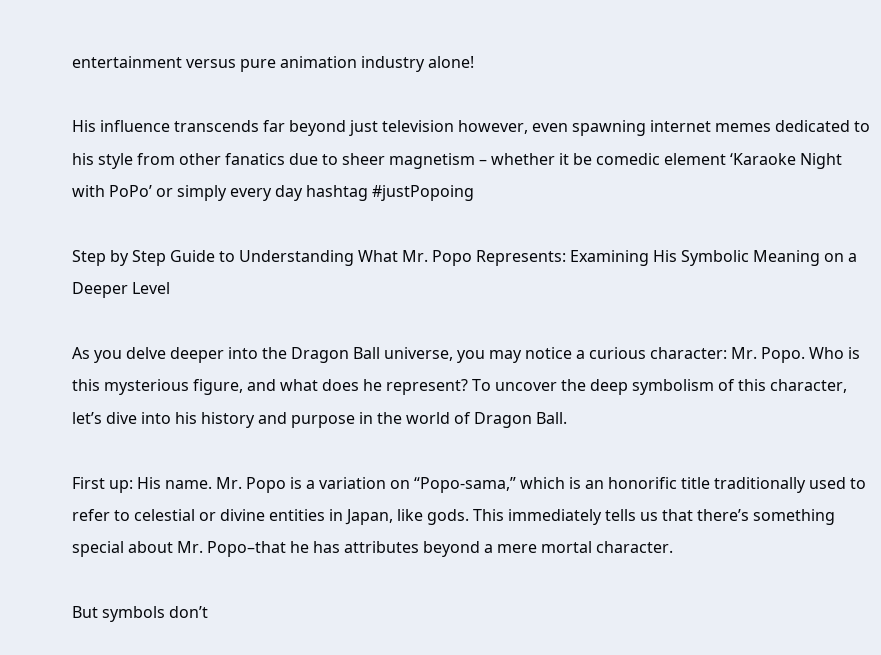entertainment versus pure animation industry alone!

His influence transcends far beyond just television however, even spawning internet memes dedicated to his style from other fanatics due to sheer magnetism – whether it be comedic element ‘Karaoke Night with PoPo’ or simply every day hashtag #justPopoing

Step by Step Guide to Understanding What Mr. Popo Represents: Examining His Symbolic Meaning on a Deeper Level

As you delve deeper into the Dragon Ball universe, you may notice a curious character: Mr. Popo. Who is this mysterious figure, and what does he represent? To uncover the deep symbolism of this character, let’s dive into his history and purpose in the world of Dragon Ball.

First up: His name. Mr. Popo is a variation on “Popo-sama,” which is an honorific title traditionally used to refer to celestial or divine entities in Japan, like gods. This immediately tells us that there’s something special about Mr. Popo–that he has attributes beyond a mere mortal character.

But symbols don’t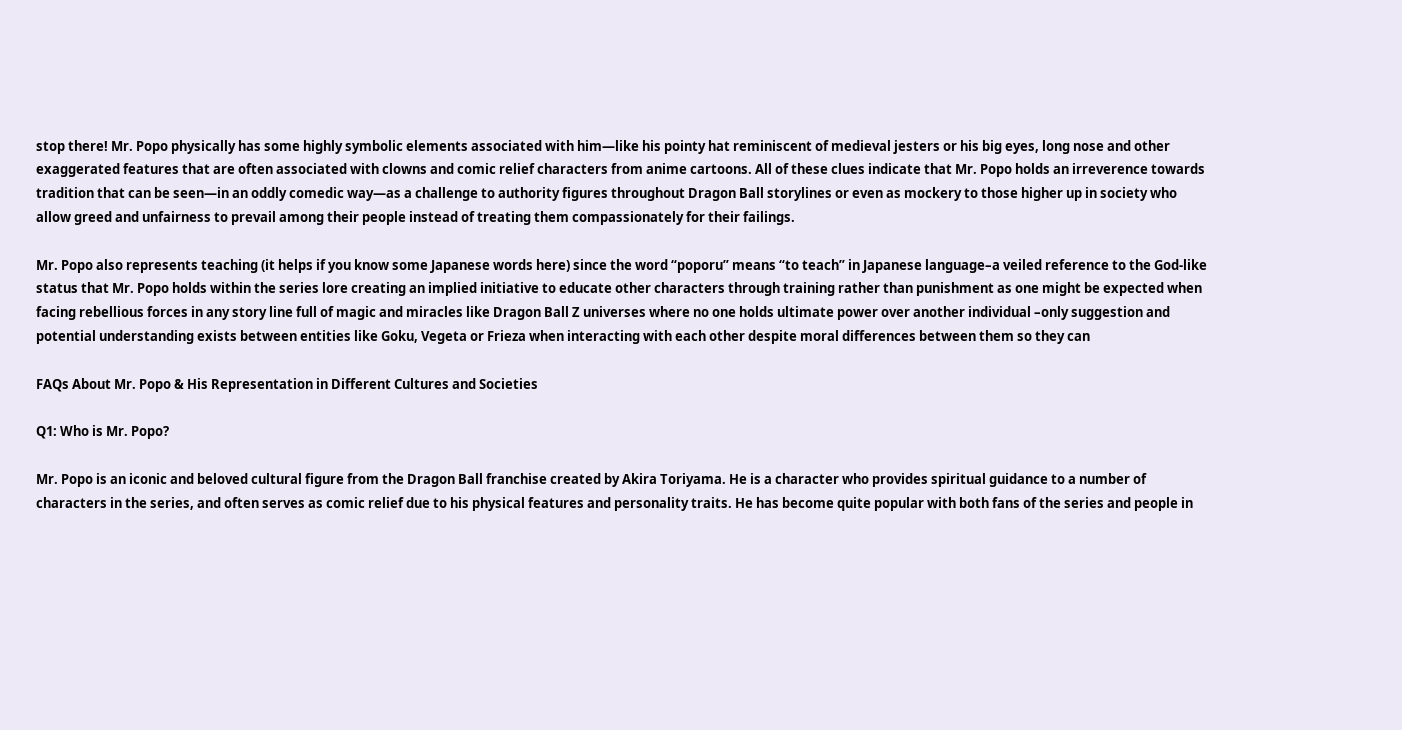stop there! Mr. Popo physically has some highly symbolic elements associated with him—like his pointy hat reminiscent of medieval jesters or his big eyes, long nose and other exaggerated features that are often associated with clowns and comic relief characters from anime cartoons. All of these clues indicate that Mr. Popo holds an irreverence towards tradition that can be seen—in an oddly comedic way—as a challenge to authority figures throughout Dragon Ball storylines or even as mockery to those higher up in society who allow greed and unfairness to prevail among their people instead of treating them compassionately for their failings.

Mr. Popo also represents teaching (it helps if you know some Japanese words here) since the word “poporu” means “to teach” in Japanese language–a veiled reference to the God-like status that Mr. Popo holds within the series lore creating an implied initiative to educate other characters through training rather than punishment as one might be expected when facing rebellious forces in any story line full of magic and miracles like Dragon Ball Z universes where no one holds ultimate power over another individual –only suggestion and potential understanding exists between entities like Goku, Vegeta or Frieza when interacting with each other despite moral differences between them so they can

FAQs About Mr. Popo & His Representation in Different Cultures and Societies

Q1: Who is Mr. Popo?

Mr. Popo is an iconic and beloved cultural figure from the Dragon Ball franchise created by Akira Toriyama. He is a character who provides spiritual guidance to a number of characters in the series, and often serves as comic relief due to his physical features and personality traits. He has become quite popular with both fans of the series and people in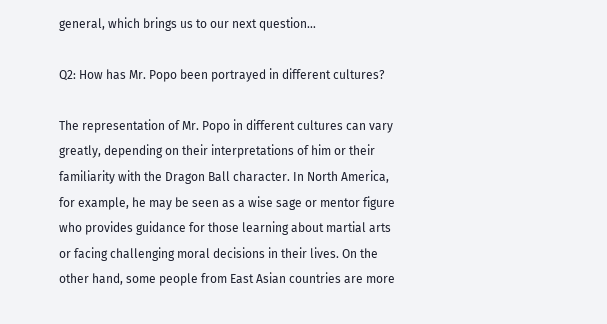general, which brings us to our next question…

Q2: How has Mr. Popo been portrayed in different cultures?

The representation of Mr. Popo in different cultures can vary greatly, depending on their interpretations of him or their familiarity with the Dragon Ball character. In North America, for example, he may be seen as a wise sage or mentor figure who provides guidance for those learning about martial arts or facing challenging moral decisions in their lives. On the other hand, some people from East Asian countries are more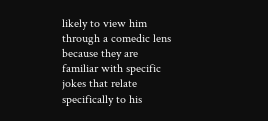likely to view him through a comedic lens because they are familiar with specific jokes that relate specifically to his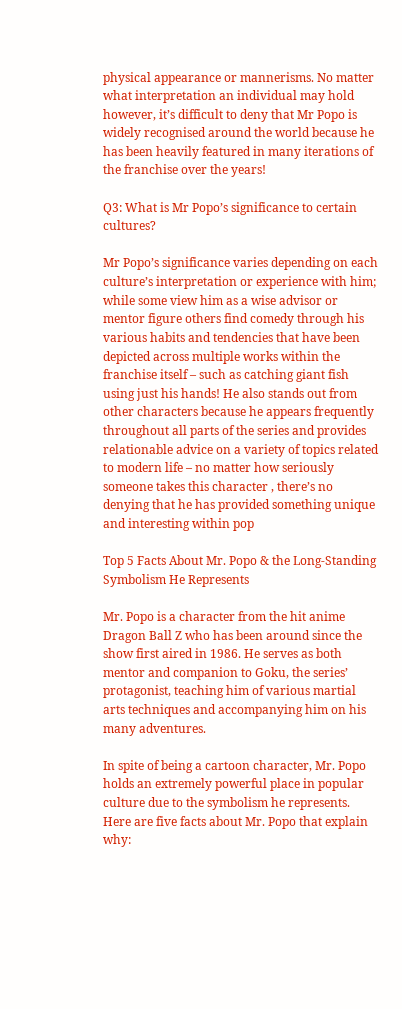physical appearance or mannerisms. No matter what interpretation an individual may hold however, it’s difficult to deny that Mr Popo is widely recognised around the world because he has been heavily featured in many iterations of the franchise over the years!

Q3: What is Mr Popo’s significance to certain cultures?

Mr Popo’s significance varies depending on each culture’s interpretation or experience with him; while some view him as a wise advisor or mentor figure others find comedy through his various habits and tendencies that have been depicted across multiple works within the franchise itself – such as catching giant fish using just his hands! He also stands out from other characters because he appears frequently throughout all parts of the series and provides relationable advice on a variety of topics related to modern life – no matter how seriously someone takes this character , there’s no denying that he has provided something unique and interesting within pop

Top 5 Facts About Mr. Popo & the Long-Standing Symbolism He Represents

Mr. Popo is a character from the hit anime Dragon Ball Z who has been around since the show first aired in 1986. He serves as both mentor and companion to Goku, the series’ protagonist, teaching him of various martial arts techniques and accompanying him on his many adventures.

In spite of being a cartoon character, Mr. Popo holds an extremely powerful place in popular culture due to the symbolism he represents. Here are five facts about Mr. Popo that explain why: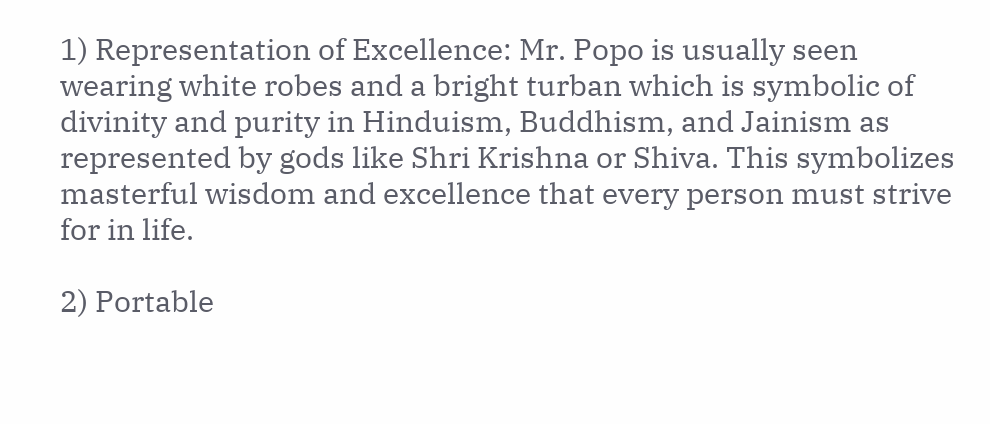1) Representation of Excellence: Mr. Popo is usually seen wearing white robes and a bright turban which is symbolic of divinity and purity in Hinduism, Buddhism, and Jainism as represented by gods like Shri Krishna or Shiva. This symbolizes masterful wisdom and excellence that every person must strive for in life.

2) Portable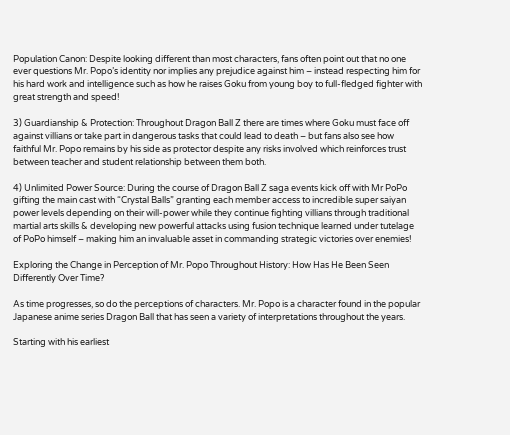Population Canon: Despite looking different than most characters, fans often point out that no one ever questions Mr. Popo’s identity nor implies any prejudice against him – instead respecting him for his hard work and intelligence such as how he raises Goku from young boy to full-fledged fighter with great strength and speed!

3) Guardianship & Protection: Throughout Dragon Ball Z there are times where Goku must face off against villians or take part in dangerous tasks that could lead to death – but fans also see how faithful Mr. Popo remains by his side as protector despite any risks involved which reinforces trust between teacher and student relationship between them both.

4) Unlimited Power Source: During the course of Dragon Ball Z saga events kick off with Mr PoPo gifting the main cast with “Crystal Balls” granting each member access to incredible super saiyan power levels depending on their will-power while they continue fighting villians through traditional martial arts skills & developing new powerful attacks using fusion technique learned under tutelage of PoPo himself – making him an invaluable asset in commanding strategic victories over enemies!

Exploring the Change in Perception of Mr. Popo Throughout History: How Has He Been Seen Differently Over Time?

As time progresses, so do the perceptions of characters. Mr. Popo is a character found in the popular Japanese anime series Dragon Ball that has seen a variety of interpretations throughout the years.

Starting with his earliest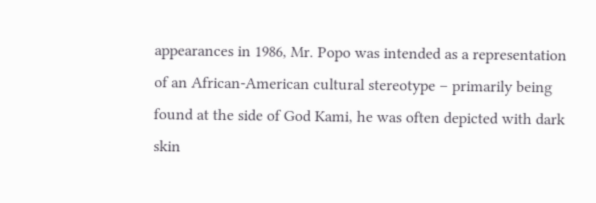appearances in 1986, Mr. Popo was intended as a representation of an African-American cultural stereotype – primarily being found at the side of God Kami, he was often depicted with dark skin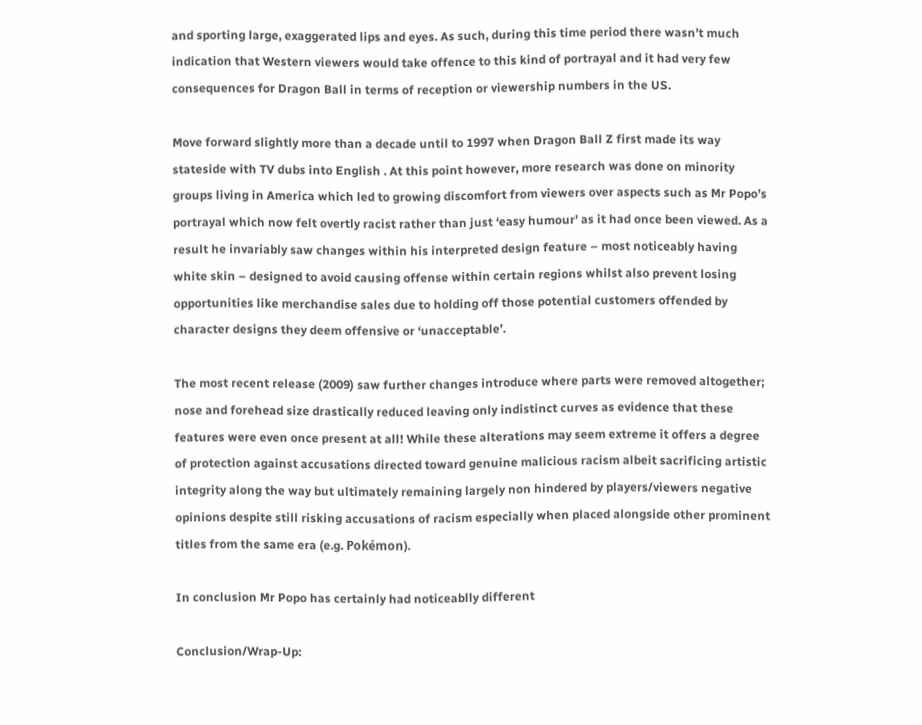and sporting large, exaggerated lips and eyes. As such, during this time period there wasn’t much indication that Western viewers would take offence to this kind of portrayal and it had very few consequences for Dragon Ball in terms of reception or viewership numbers in the US.

Move forward slightly more than a decade until to 1997 when Dragon Ball Z first made its way stateside with TV dubs into English . At this point however, more research was done on minority groups living in America which led to growing discomfort from viewers over aspects such as Mr Popo’s portrayal which now felt overtly racist rather than just ‘easy humour’ as it had once been viewed. As a result he invariably saw changes within his interpreted design feature – most noticeably having white skin – designed to avoid causing offense within certain regions whilst also prevent losing opportunities like merchandise sales due to holding off those potential customers offended by character designs they deem offensive or ‘unacceptable’.

The most recent release (2009) saw further changes introduce where parts were removed altogether; nose and forehead size drastically reduced leaving only indistinct curves as evidence that these features were even once present at all! While these alterations may seem extreme it offers a degree of protection against accusations directed toward genuine malicious racism albeit sacrificing artistic integrity along the way but ultimately remaining largely non hindered by players/viewers negative opinions despite still risking accusations of racism especially when placed alongside other prominent titles from the same era (e.g. Pokémon).

In conclusion Mr Popo has certainly had noticeablly different

Conclusion/Wrap-Up: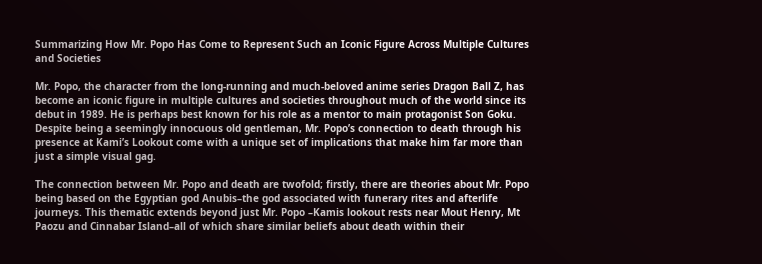Summarizing How Mr. Popo Has Come to Represent Such an Iconic Figure Across Multiple Cultures and Societies

Mr. Popo, the character from the long-running and much-beloved anime series Dragon Ball Z, has become an iconic figure in multiple cultures and societies throughout much of the world since its debut in 1989. He is perhaps best known for his role as a mentor to main protagonist Son Goku. Despite being a seemingly innocuous old gentleman, Mr. Popo’s connection to death through his presence at Kami’s Lookout come with a unique set of implications that make him far more than just a simple visual gag.

The connection between Mr. Popo and death are twofold; firstly, there are theories about Mr. Popo being based on the Egyptian god Anubis–the god associated with funerary rites and afterlife journeys. This thematic extends beyond just Mr. Popo –Kamis lookout rests near Mout Henry, Mt Paozu and Cinnabar Island–all of which share similar beliefs about death within their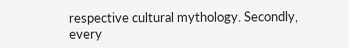respective cultural mythology. Secondly, every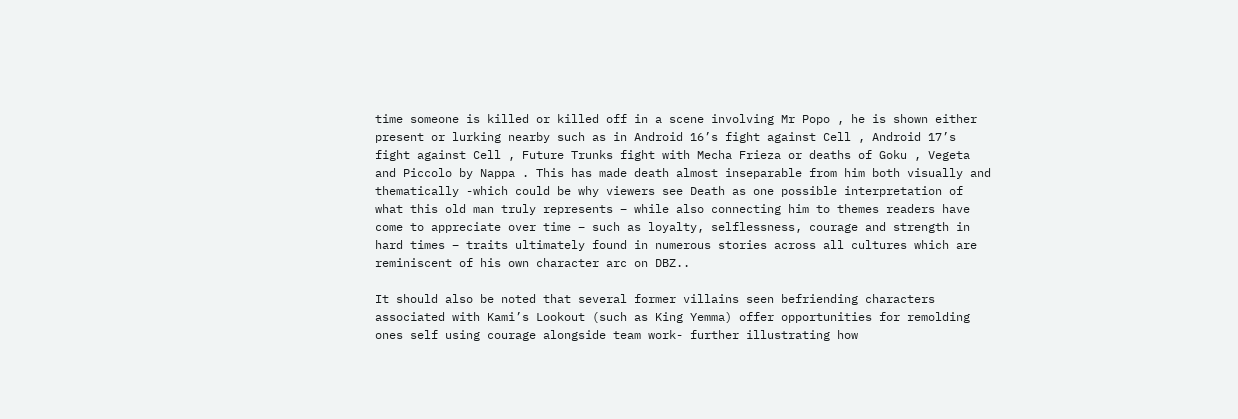time someone is killed or killed off in a scene involving Mr Popo , he is shown either present or lurking nearby such as in Android 16’s fight against Cell , Android 17’s fight against Cell , Future Trunks fight with Mecha Frieza or deaths of Goku , Vegeta and Piccolo by Nappa . This has made death almost inseparable from him both visually and thematically -which could be why viewers see Death as one possible interpretation of what this old man truly represents – while also connecting him to themes readers have come to appreciate over time – such as loyalty, selflessness, courage and strength in hard times – traits ultimately found in numerous stories across all cultures which are reminiscent of his own character arc on DBZ..

It should also be noted that several former villains seen befriending characters associated with Kami’s Lookout (such as King Yemma) offer opportunities for remolding ones self using courage alongside team work- further illustrating how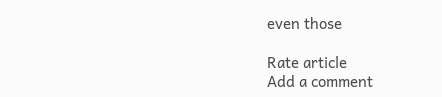even those

Rate article
Add a comment